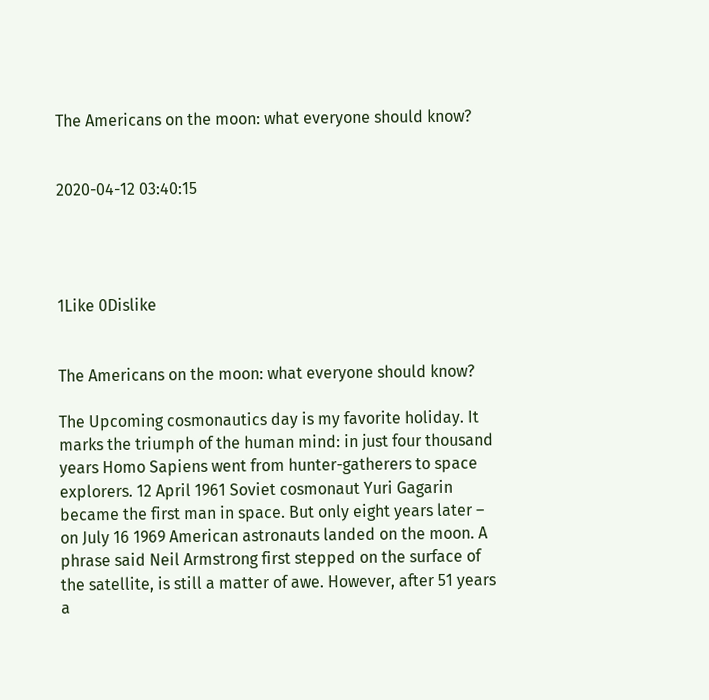The Americans on the moon: what everyone should know?


2020-04-12 03:40:15




1Like 0Dislike


The Americans on the moon: what everyone should know?

The Upcoming cosmonautics day is my favorite holiday. It marks the triumph of the human mind: in just four thousand years Homo Sapiens went from hunter-gatherers to space explorers. 12 April 1961 Soviet cosmonaut Yuri Gagarin became the first man in space. But only eight years later – on July 16 1969 American astronauts landed on the moon. A phrase said Neil Armstrong first stepped on the surface of the satellite, is still a matter of awe. However, after 51 years a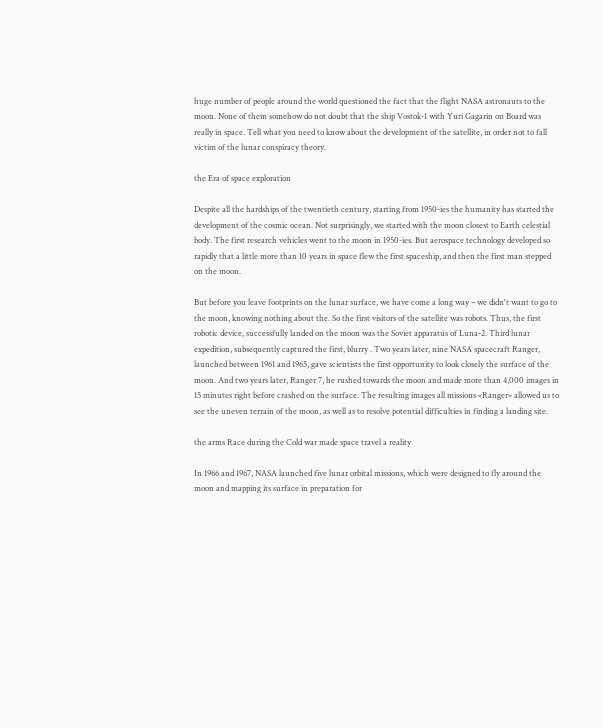huge number of people around the world questioned the fact that the flight NASA astronauts to the moon. None of them somehow do not doubt that the ship Vostok-1 with Yuri Gagarin on Board was really in space. Tell what you need to know about the development of the satellite, in order not to fall victim of the lunar conspiracy theory.

the Era of space exploration

Despite all the hardships of the twentieth century, starting from 1950-ies the humanity has started the development of the cosmic ocean. Not surprisingly, we started with the moon closest to Earth celestial body. The first research vehicles went to the moon in 1950-ies. But aerospace technology developed so rapidly that a little more than 10 years in space flew the first spaceship, and then the first man stepped on the moon.

But before you leave footprints on the lunar surface, we have come a long way – we didn't want to go to the moon, knowing nothing about the. So the first visitors of the satellite was robots. Thus, the first robotic device, successfully landed on the moon was the Soviet apparatus of Luna-2. Third lunar expedition, subsequently captured the first, blurry . Two years later, nine NASA spacecraft Ranger, launched between 1961 and 1965, gave scientists the first opportunity to look closely the surface of the moon. And two years later, Ranger 7, he rushed towards the moon and made more than 4,000 images in 15 minutes right before crashed on the surface. The resulting images all missions «Ranger» allowed us to see the uneven terrain of the moon, as well as to resolve potential difficulties in finding a landing site.

the arms Race during the Cold war made space travel a reality

In 1966 and 1967, NASA launched five lunar orbital missions, which were designed to fly around the moon and mapping its surface in preparation for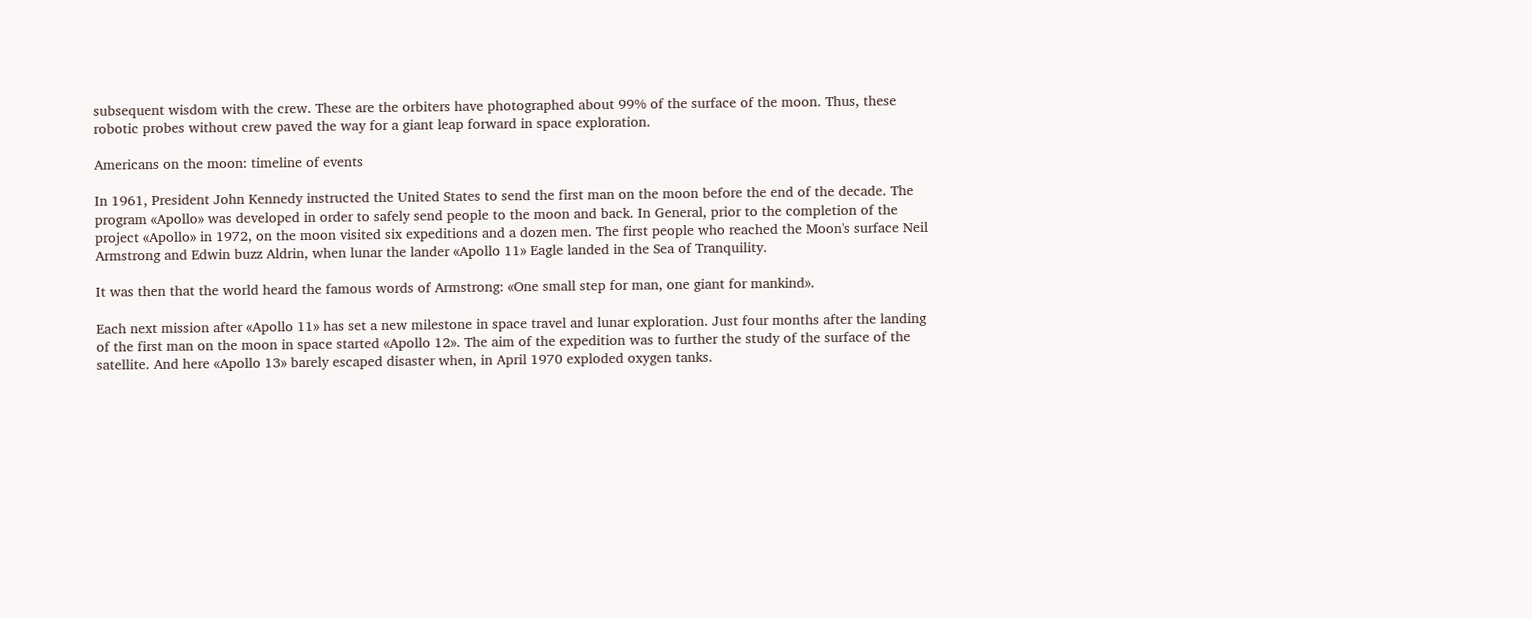subsequent wisdom with the crew. These are the orbiters have photographed about 99% of the surface of the moon. Thus, these robotic probes without crew paved the way for a giant leap forward in space exploration.

Americans on the moon: timeline of events

In 1961, President John Kennedy instructed the United States to send the first man on the moon before the end of the decade. The program «Apollo» was developed in order to safely send people to the moon and back. In General, prior to the completion of the project «Apollo» in 1972, on the moon visited six expeditions and a dozen men. The first people who reached the Moon's surface Neil Armstrong and Edwin buzz Aldrin, when lunar the lander «Apollo 11» Eagle landed in the Sea of Tranquility.

It was then that the world heard the famous words of Armstrong: «One small step for man, one giant for mankind».

Each next mission after «Apollo 11» has set a new milestone in space travel and lunar exploration. Just four months after the landing of the first man on the moon in space started «Apollo 12». The aim of the expedition was to further the study of the surface of the satellite. And here «Apollo 13» barely escaped disaster when, in April 1970 exploded oxygen tanks.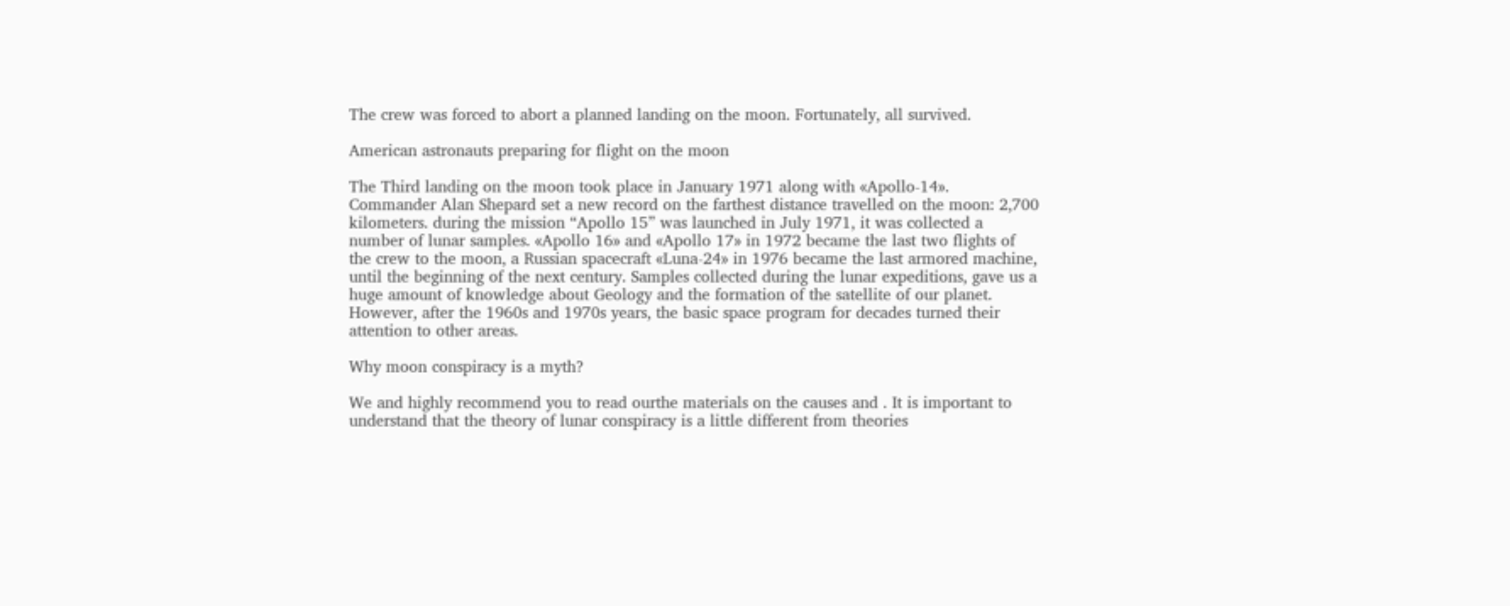The crew was forced to abort a planned landing on the moon. Fortunately, all survived.

American astronauts preparing for flight on the moon

The Third landing on the moon took place in January 1971 along with «Apollo-14». Commander Alan Shepard set a new record on the farthest distance travelled on the moon: 2,700 kilometers. during the mission “Apollo 15” was launched in July 1971, it was collected a number of lunar samples. «Apollo 16» and «Apollo 17» in 1972 became the last two flights of the crew to the moon, a Russian spacecraft «Luna-24» in 1976 became the last armored machine, until the beginning of the next century. Samples collected during the lunar expeditions, gave us a huge amount of knowledge about Geology and the formation of the satellite of our planet. However, after the 1960s and 1970s years, the basic space program for decades turned their attention to other areas.

Why moon conspiracy is a myth?

We and highly recommend you to read ourthe materials on the causes and . It is important to understand that the theory of lunar conspiracy is a little different from theories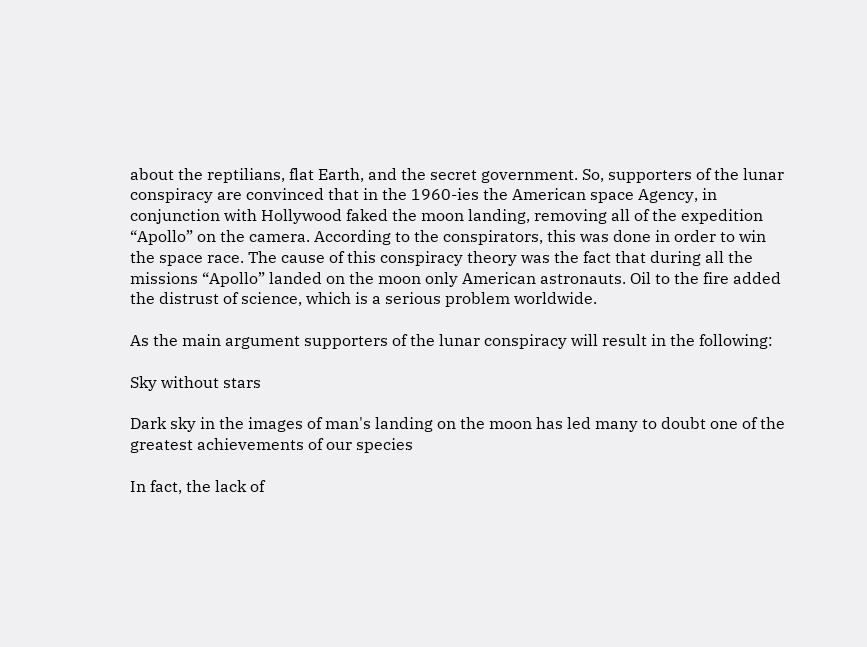about the reptilians, flat Earth, and the secret government. So, supporters of the lunar conspiracy are convinced that in the 1960-ies the American space Agency, in conjunction with Hollywood faked the moon landing, removing all of the expedition “Apollo” on the camera. According to the conspirators, this was done in order to win the space race. The cause of this conspiracy theory was the fact that during all the missions “Apollo” landed on the moon only American astronauts. Oil to the fire added the distrust of science, which is a serious problem worldwide.

As the main argument supporters of the lunar conspiracy will result in the following:

Sky without stars

Dark sky in the images of man's landing on the moon has led many to doubt one of the greatest achievements of our species

In fact, the lack of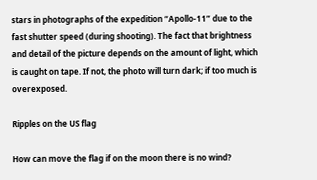stars in photographs of the expedition “Apollo-11” due to the fast shutter speed (during shooting). The fact that brightness and detail of the picture depends on the amount of light, which is caught on tape. If not, the photo will turn dark; if too much is overexposed.

Ripples on the US flag

How can move the flag if on the moon there is no wind?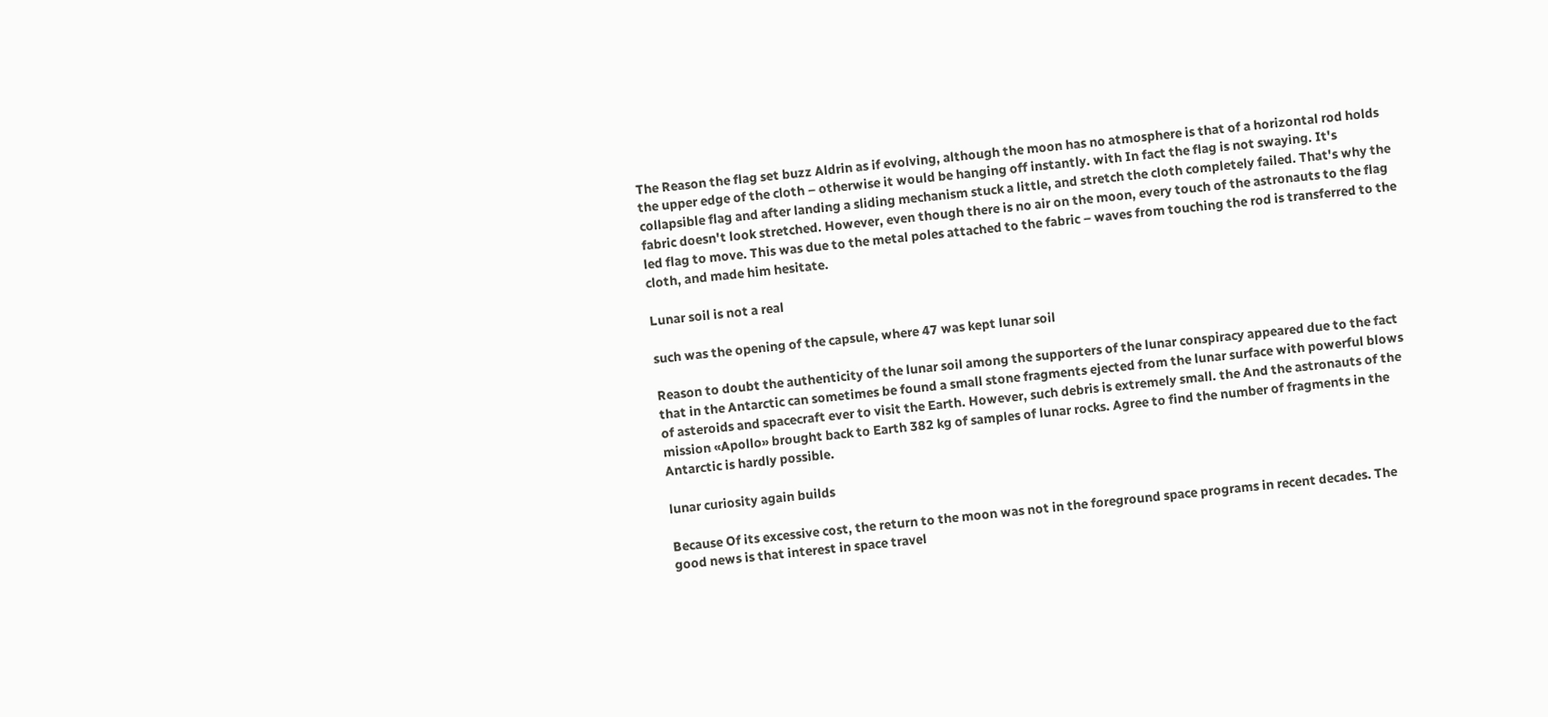The Reason the flag set buzz Aldrin as if evolving, although the moon has no atmosphere is that of a horizontal rod holds the upper edge of the cloth – otherwise it would be hanging off instantly. with In fact the flag is not swaying. It's collapsible flag and after landing a sliding mechanism stuck a little, and stretch the cloth completely failed. That's why the fabric doesn't look stretched. However, even though there is no air on the moon, every touch of the astronauts to the flag led flag to move. This was due to the metal poles attached to the fabric – waves from touching the rod is transferred to the cloth, and made him hesitate.

Lunar soil is not a real

such was the opening of the capsule, where 47 was kept lunar soil

Reason to doubt the authenticity of the lunar soil among the supporters of the lunar conspiracy appeared due to the fact that in the Antarctic can sometimes be found a small stone fragments ejected from the lunar surface with powerful blows of asteroids and spacecraft ever to visit the Earth. However, such debris is extremely small. the And the astronauts of the mission «Apollo» brought back to Earth 382 kg of samples of lunar rocks. Agree to find the number of fragments in the Antarctic is hardly possible.

lunar curiosity again builds

Because Of its excessive cost, the return to the moon was not in the foreground space programs in recent decades. The good news is that interest in space travel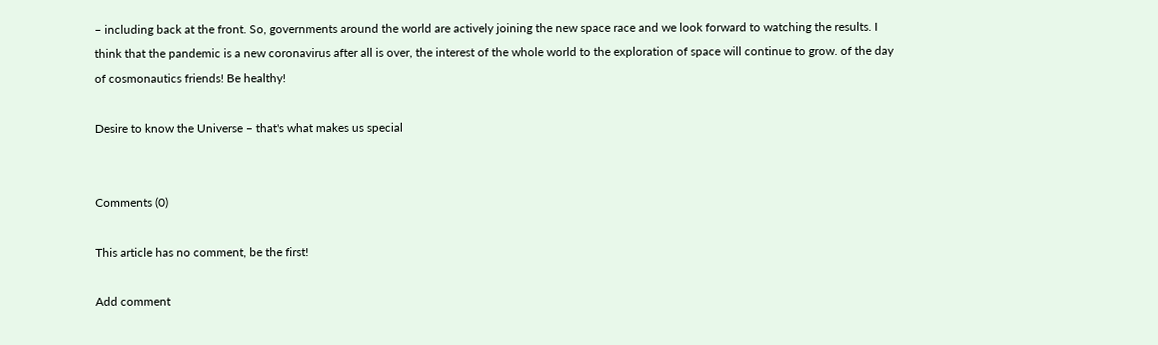– including back at the front. So, governments around the world are actively joining the new space race and we look forward to watching the results. I think that the pandemic is a new coronavirus after all is over, the interest of the whole world to the exploration of space will continue to grow. of the day of cosmonautics friends! Be healthy!

Desire to know the Universe – that's what makes us special


Comments (0)

This article has no comment, be the first!

Add comment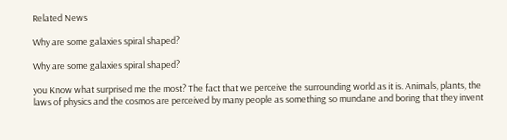Related News

Why are some galaxies spiral shaped?

Why are some galaxies spiral shaped?

you Know what surprised me the most? The fact that we perceive the surrounding world as it is. Animals, plants, the laws of physics and the cosmos are perceived by many people as something so mundane and boring that they invent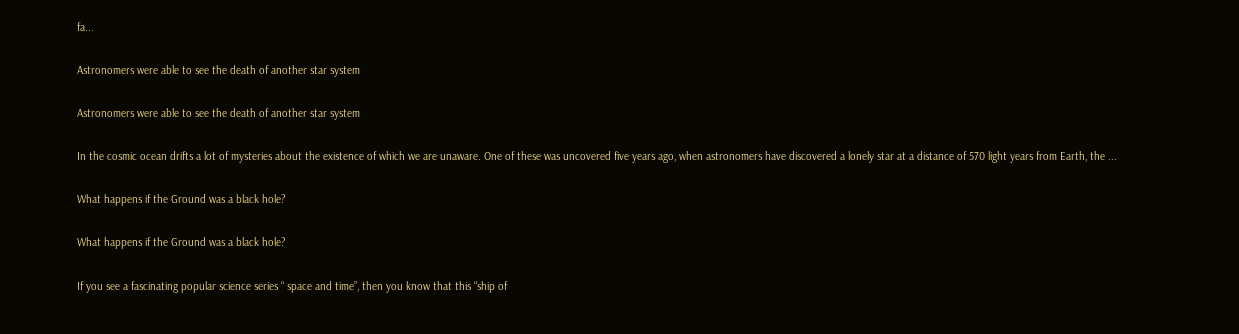fa...

Astronomers were able to see the death of another star system

Astronomers were able to see the death of another star system

In the cosmic ocean drifts a lot of mysteries about the existence of which we are unaware. One of these was uncovered five years ago, when astronomers have discovered a lonely star at a distance of 570 light years from Earth, the ...

What happens if the Ground was a black hole?

What happens if the Ground was a black hole?

If you see a fascinating popular science series “ space and time”, then you know that this “ship of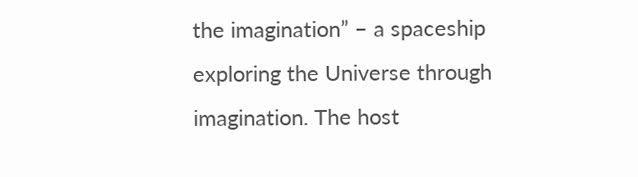the imagination” – a spaceship exploring the Universe through imagination. The host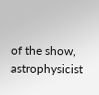of the show, astrophysicist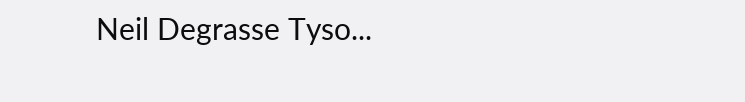Neil Degrasse Tyso...